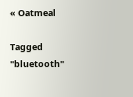« Oatmeal

Tagged "bluetooth"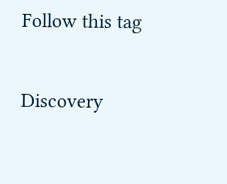Follow this tag

Discovery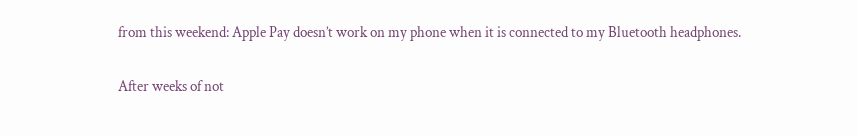from this weekend: Apple Pay doesn’t work on my phone when it is connected to my Bluetooth headphones.

After weeks of not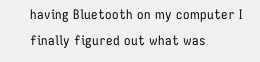having Bluetooth on my computer I finally figured out what was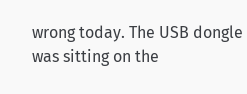wrong today. The USB dongle was sitting on the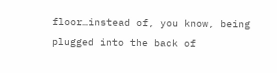floor…instead of, you know, being plugged into the back of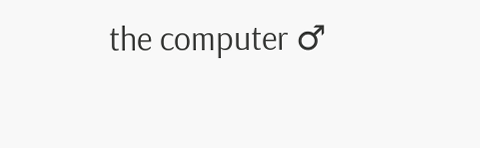the computer ♂